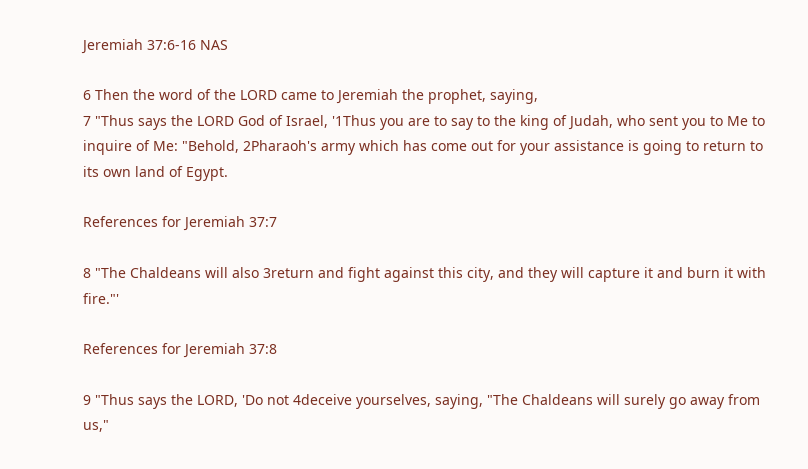Jeremiah 37:6-16 NAS

6 Then the word of the LORD came to Jeremiah the prophet, saying,
7 "Thus says the LORD God of Israel, '1Thus you are to say to the king of Judah, who sent you to Me to inquire of Me: "Behold, 2Pharaoh's army which has come out for your assistance is going to return to its own land of Egypt.

References for Jeremiah 37:7

8 "The Chaldeans will also 3return and fight against this city, and they will capture it and burn it with fire."'

References for Jeremiah 37:8

9 "Thus says the LORD, 'Do not 4deceive yourselves, saying, "The Chaldeans will surely go away from us,"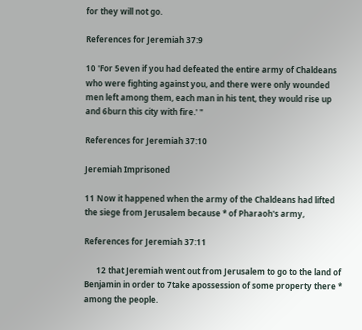for they will not go.

References for Jeremiah 37:9

10 'For 5even if you had defeated the entire army of Chaldeans who were fighting against you, and there were only wounded men left among them, each man in his tent, they would rise up and 6burn this city with fire.' "

References for Jeremiah 37:10

Jeremiah Imprisoned

11 Now it happened when the army of the Chaldeans had lifted the siege from Jerusalem because * of Pharaoh's army,

References for Jeremiah 37:11

      12 that Jeremiah went out from Jerusalem to go to the land of Benjamin in order to 7take apossession of some property there * among the people.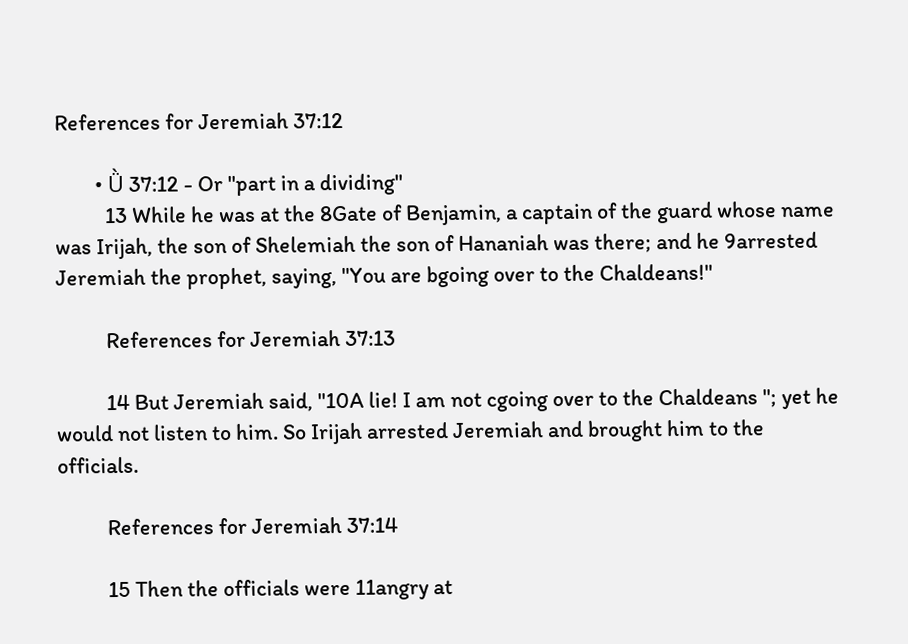References for Jeremiah 37:12

        • Ǜ 37:12 - Or "part in a dividing"
          13 While he was at the 8Gate of Benjamin, a captain of the guard whose name was Irijah, the son of Shelemiah the son of Hananiah was there; and he 9arrested Jeremiah the prophet, saying, "You are bgoing over to the Chaldeans!"

          References for Jeremiah 37:13

          14 But Jeremiah said, "10A lie! I am not cgoing over to the Chaldeans "; yet he would not listen to him. So Irijah arrested Jeremiah and brought him to the officials.

          References for Jeremiah 37:14

          15 Then the officials were 11angry at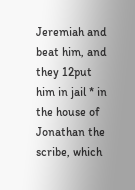Jeremiah and beat him, and they 12put him in jail * in the house of Jonathan the scribe, which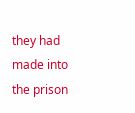they had made into the prison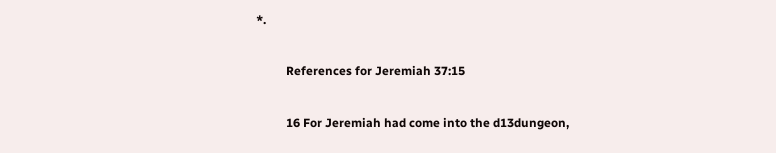*.

          References for Jeremiah 37:15

          16 For Jeremiah had come into the d13dungeon,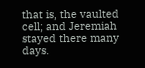that is, the vaulted cell; and Jeremiah stayed there many days.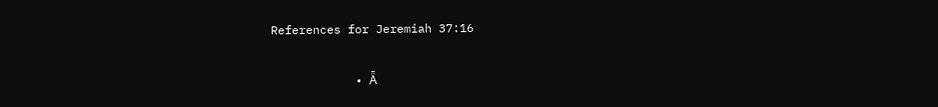References for Jeremiah 37:16

            • Ǟ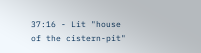37:16 - Lit "house of the cistern-pit"